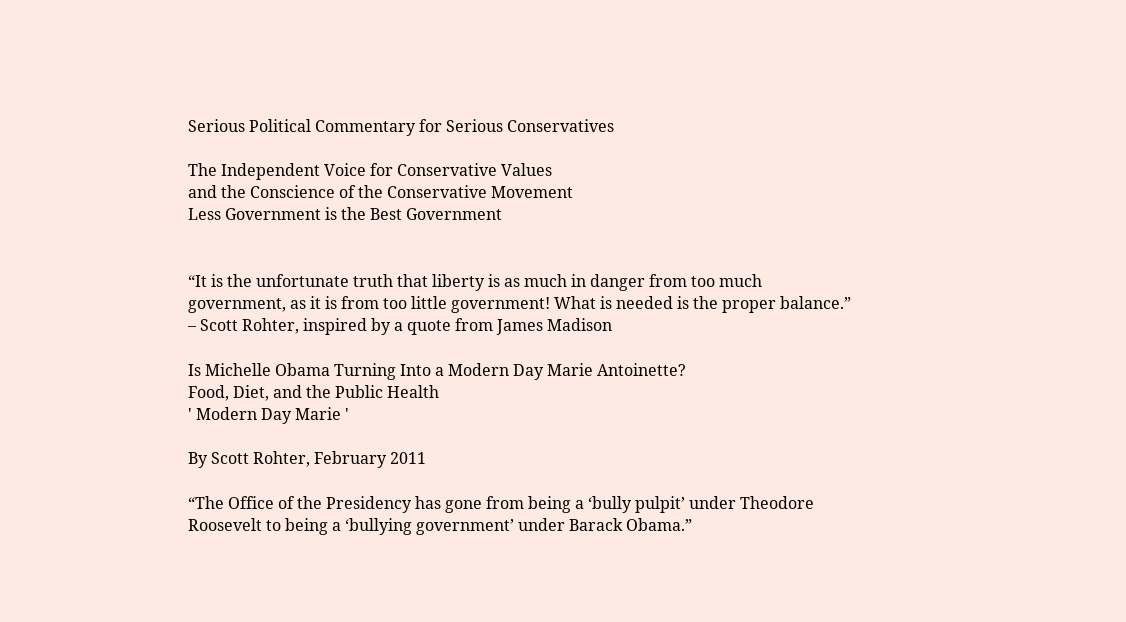Serious Political Commentary for Serious Conservatives

The Independent Voice for Conservative Values
and the Conscience of the Conservative Movement
Less Government is the Best Government


“It is the unfortunate truth that liberty is as much in danger from too much government, as it is from too little government! What is needed is the proper balance.” – Scott Rohter, inspired by a quote from James Madison

Is Michelle Obama Turning Into a Modern Day Marie Antoinette?
Food, Diet, and the Public Health
' Modern Day Marie '

By Scott Rohter, February 2011

“The Office of the Presidency has gone from being a ‘bully pulpit’ under Theodore Roosevelt to being a ‘bullying government’ under Barack Obama.”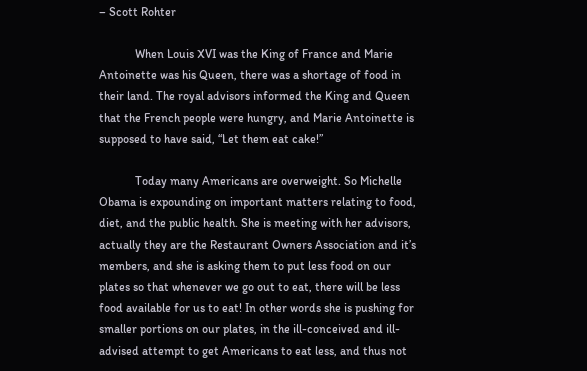– Scott Rohter

            When Louis XVI was the King of France and Marie Antoinette was his Queen, there was a shortage of food in their land. The royal advisors informed the King and Queen that the French people were hungry, and Marie Antoinette is supposed to have said, “Let them eat cake!”

            Today many Americans are overweight. So Michelle Obama is expounding on important matters relating to food, diet, and the public health. She is meeting with her advisors, actually they are the Restaurant Owners Association and it’s members, and she is asking them to put less food on our plates so that whenever we go out to eat, there will be less food available for us to eat! In other words she is pushing for smaller portions on our plates, in the ill-conceived and ill-advised attempt to get Americans to eat less, and thus not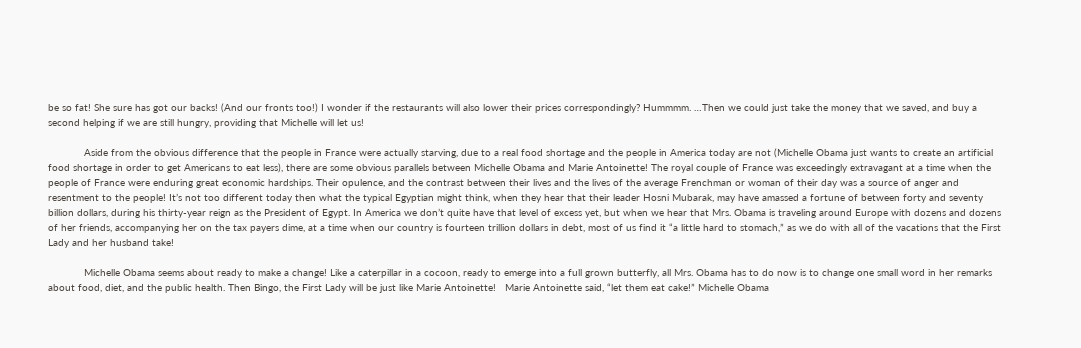be so fat! She sure has got our backs! (And our fronts too!) I wonder if the restaurants will also lower their prices correspondingly? Hummmm. …Then we could just take the money that we saved, and buy a second helping if we are still hungry, providing that Michelle will let us!

            Aside from the obvious difference that the people in France were actually starving, due to a real food shortage and the people in America today are not (Michelle Obama just wants to create an artificial food shortage in order to get Americans to eat less), there are some obvious parallels between Michelle Obama and Marie Antoinette! The royal couple of France was exceedingly extravagant at a time when the people of France were enduring great economic hardships. Their opulence, and the contrast between their lives and the lives of the average Frenchman or woman of their day was a source of anger and resentment to the people! It’s not too different today then what the typical Egyptian might think, when they hear that their leader Hosni Mubarak, may have amassed a fortune of between forty and seventy billion dollars, during his thirty-year reign as the President of Egypt. In America we don’t quite have that level of excess yet, but when we hear that Mrs. Obama is traveling around Europe with dozens and dozens of her friends, accompanying her on the tax payers dime, at a time when our country is fourteen trillion dollars in debt, most of us find it “a little hard to stomach,” as we do with all of the vacations that the First Lady and her husband take!

            Michelle Obama seems about ready to make a change! Like a caterpillar in a cocoon, ready to emerge into a full grown butterfly, all Mrs. Obama has to do now is to change one small word in her remarks about food, diet, and the public health. Then Bingo, the First Lady will be just like Marie Antoinette!   Marie Antoinette said, “let them eat cake!” Michelle Obama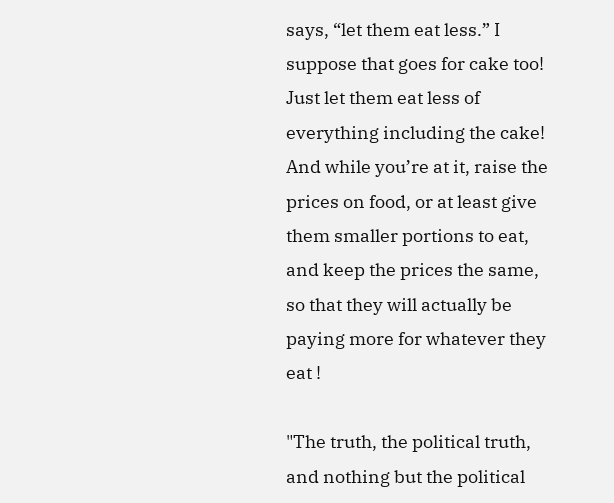says, “let them eat less.” I suppose that goes for cake too! Just let them eat less of everything including the cake! And while you’re at it, raise the prices on food, or at least give them smaller portions to eat, and keep the prices the same, so that they will actually be paying more for whatever they eat !

"The truth, the political truth, and nothing but the political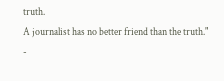truth.
A journalist has no better friend than the truth."
-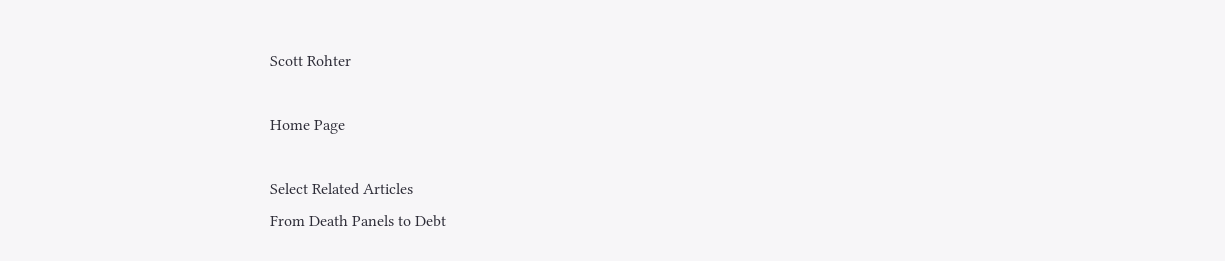Scott Rohter

Home Page

Select Related Articles
From Death Panels to Debt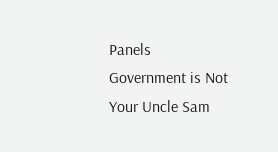Panels
Government is Not Your Uncle Sam